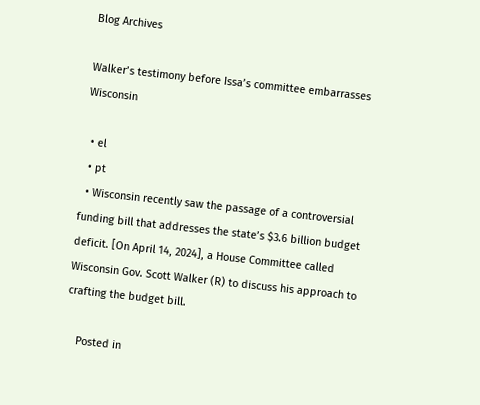Blog Archives

Walker’s testimony before Issa’s committee embarrasses Wisconsin

  • el
  • pt
  • Wisconsin recently saw the passage of a controversial funding bill that addresses the state’s $3.6 billion budget deficit. [On April 14, 2024], a House Committee called Wisconsin Gov. Scott Walker (R) to discuss his approach to crafting the budget bill.

    Posted in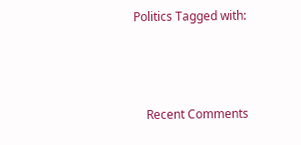Politics Tagged with:



    Recent Comments